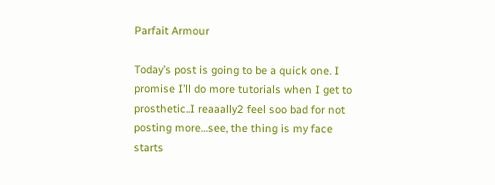Parfait Armour

Today’s post is going to be a quick one. I promise I’ll do more tutorials when I get to prosthetic..I reaaally2 feel soo bad for not posting more…see, the thing is my face starts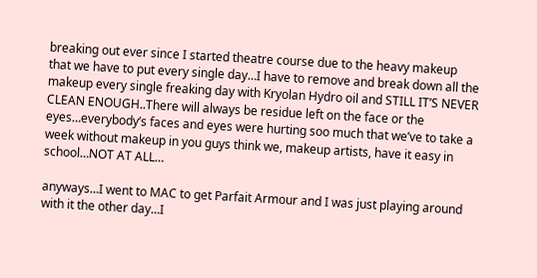breaking out ever since I started theatre course due to the heavy makeup that we have to put every single day…I have to remove and break down all the makeup every single freaking day with Kryolan Hydro oil and STILL IT’S NEVER CLEAN ENOUGH..There will always be residue left on the face or the eyes…everybody’s faces and eyes were hurting soo much that we’ve to take a week without makeup in you guys think we, makeup artists, have it easy in school…NOT AT ALL…

anyways…I went to MAC to get Parfait Armour and I was just playing around with it the other day…I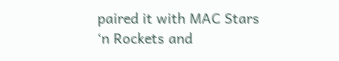paired it with MAC Stars ‘n Rockets and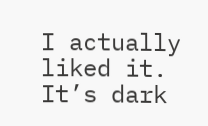I actually liked it. It’s dark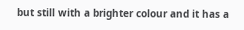but still with a brighter colour and it has a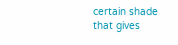certain shade that gives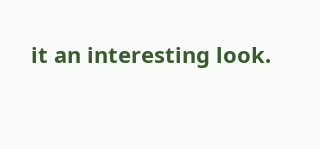it an interesting look.